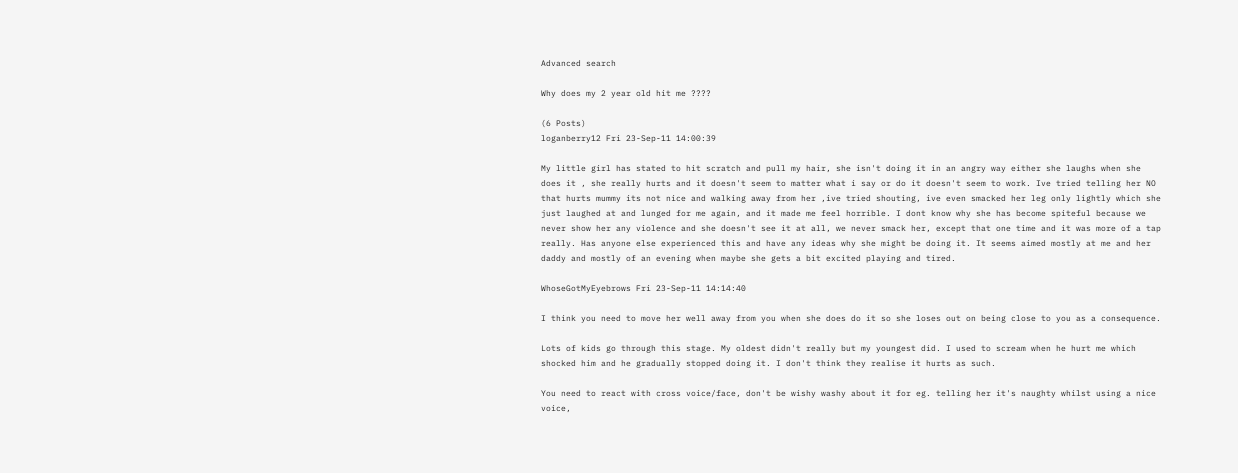Advanced search

Why does my 2 year old hit me ????

(6 Posts)
loganberry12 Fri 23-Sep-11 14:00:39

My little girl has stated to hit scratch and pull my hair, she isn't doing it in an angry way either she laughs when she does it , she really hurts and it doesn't seem to matter what i say or do it doesn't seem to work. Ive tried telling her NO that hurts mummy its not nice and walking away from her ,ive tried shouting, ive even smacked her leg only lightly which she just laughed at and lunged for me again, and it made me feel horrible. I dont know why she has become spiteful because we never show her any violence and she doesn't see it at all, we never smack her, except that one time and it was more of a tap really. Has anyone else experienced this and have any ideas why she might be doing it. It seems aimed mostly at me and her daddy and mostly of an evening when maybe she gets a bit excited playing and tired.

WhoseGotMyEyebrows Fri 23-Sep-11 14:14:40

I think you need to move her well away from you when she does do it so she loses out on being close to you as a consequence.

Lots of kids go through this stage. My oldest didn't really but my youngest did. I used to scream when he hurt me which shocked him and he gradually stopped doing it. I don't think they realise it hurts as such.

You need to react with cross voice/face, don't be wishy washy about it for eg. telling her it's naughty whilst using a nice voice,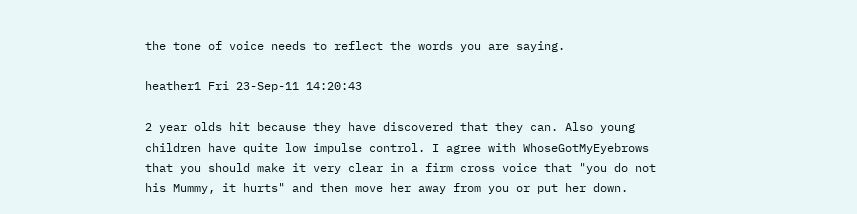the tone of voice needs to reflect the words you are saying.

heather1 Fri 23-Sep-11 14:20:43

2 year olds hit because they have discovered that they can. Also young children have quite low impulse control. I agree with WhoseGotMyEyebrows that you should make it very clear in a firm cross voice that "you do not his Mummy, it hurts" and then move her away from you or put her down.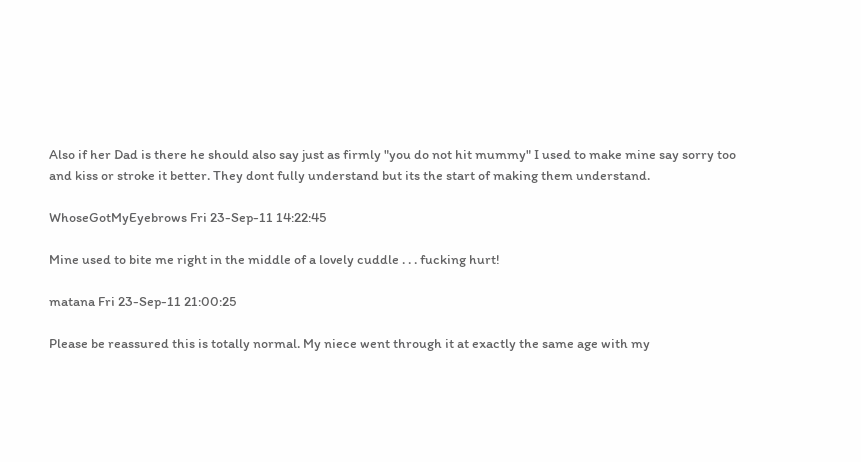Also if her Dad is there he should also say just as firmly "you do not hit mummy" I used to make mine say sorry too and kiss or stroke it better. They dont fully understand but its the start of making them understand.

WhoseGotMyEyebrows Fri 23-Sep-11 14:22:45

Mine used to bite me right in the middle of a lovely cuddle . . . fucking hurt!

matana Fri 23-Sep-11 21:00:25

Please be reassured this is totally normal. My niece went through it at exactly the same age with my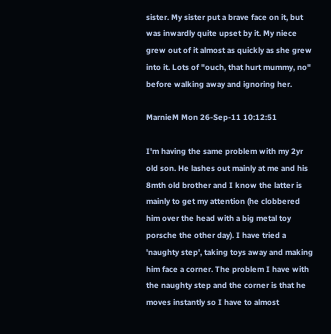sister. My sister put a brave face on it, but was inwardly quite upset by it. My niece grew out of it almost as quickly as she grew into it. Lots of "ouch, that hurt mummy, no" before walking away and ignoring her.

MarnieM Mon 26-Sep-11 10:12:51

I'm having the same problem with my 2yr old son. He lashes out mainly at me and his 8mth old brother and I know the latter is mainly to get my attention (he clobbered him over the head with a big metal toy porsche the other day). I have tried a 'naughty step', taking toys away and making him face a corner. The problem I have with the naughty step and the corner is that he moves instantly so I have to almost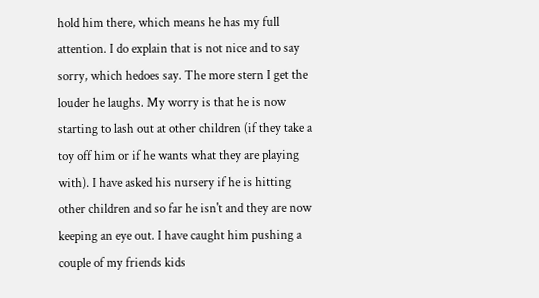hold him there, which means he has my full attention. I do explain that is not nice and to say sorry, which hedoes say. The more stern I get the louder he laughs. My worry is that he is now starting to lash out at other children (if they take a toy off him or if he wants what they are playing with). I have asked his nursery if he is hitting other children and so far he isn't and they are now keeping an eye out. I have caught him pushing a couple of my friends kids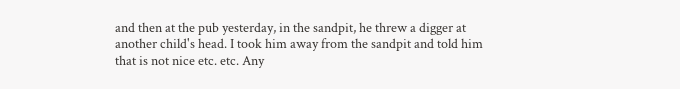and then at the pub yesterday, in the sandpit, he threw a digger at another child's head. I took him away from the sandpit and told him that is not nice etc. etc. Any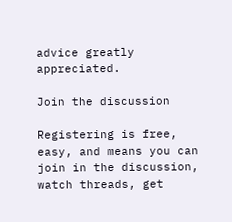advice greatly appreciated.

Join the discussion

Registering is free, easy, and means you can join in the discussion, watch threads, get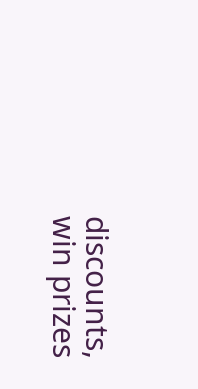discounts, win prizes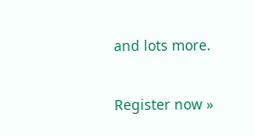and lots more.

Register now »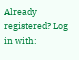Already registered? Log in with: